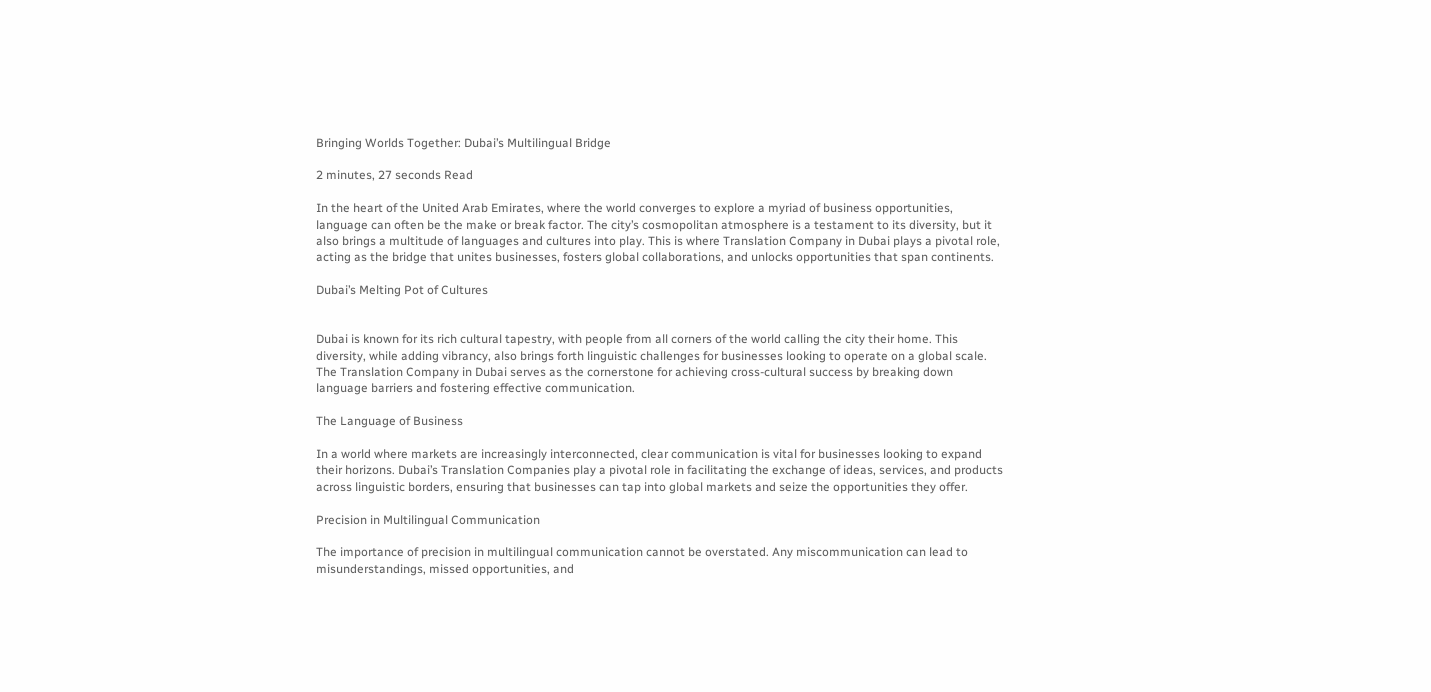Bringing Worlds Together: Dubai’s Multilingual Bridge

2 minutes, 27 seconds Read

In the heart of the United Arab Emirates, where the world converges to explore a myriad of business opportunities, language can often be the make or break factor. The city’s cosmopolitan atmosphere is a testament to its diversity, but it also brings a multitude of languages and cultures into play. This is where Translation Company in Dubai plays a pivotal role, acting as the bridge that unites businesses, fosters global collaborations, and unlocks opportunities that span continents.

Dubai’s Melting Pot of Cultures


Dubai is known for its rich cultural tapestry, with people from all corners of the world calling the city their home. This diversity, while adding vibrancy, also brings forth linguistic challenges for businesses looking to operate on a global scale. The Translation Company in Dubai serves as the cornerstone for achieving cross-cultural success by breaking down language barriers and fostering effective communication.

The Language of Business

In a world where markets are increasingly interconnected, clear communication is vital for businesses looking to expand their horizons. Dubai’s Translation Companies play a pivotal role in facilitating the exchange of ideas, services, and products across linguistic borders, ensuring that businesses can tap into global markets and seize the opportunities they offer.

Precision in Multilingual Communication

The importance of precision in multilingual communication cannot be overstated. Any miscommunication can lead to misunderstandings, missed opportunities, and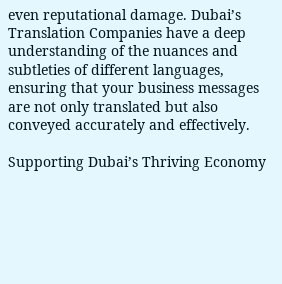even reputational damage. Dubai’s Translation Companies have a deep understanding of the nuances and subtleties of different languages, ensuring that your business messages are not only translated but also conveyed accurately and effectively.

Supporting Dubai’s Thriving Economy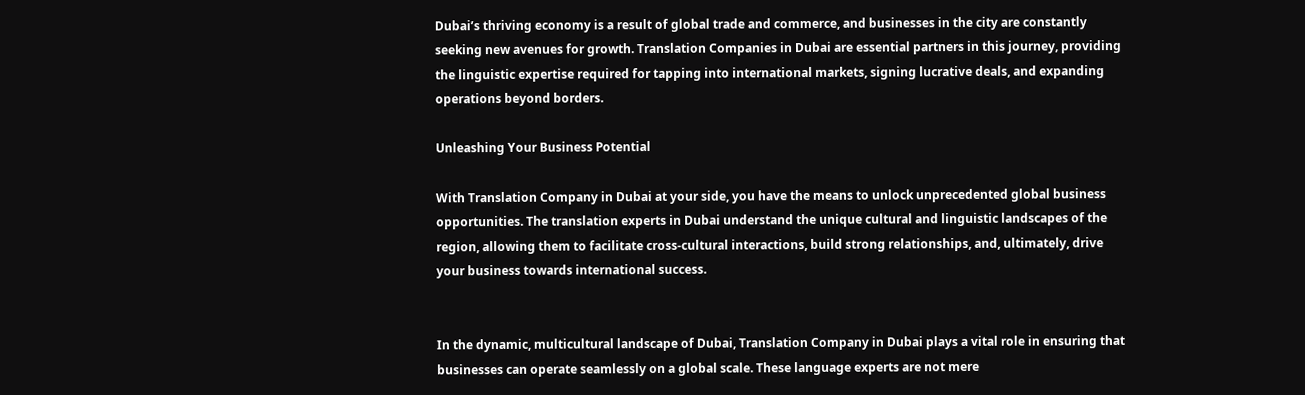Dubai’s thriving economy is a result of global trade and commerce, and businesses in the city are constantly seeking new avenues for growth. Translation Companies in Dubai are essential partners in this journey, providing the linguistic expertise required for tapping into international markets, signing lucrative deals, and expanding operations beyond borders.

Unleashing Your Business Potential

With Translation Company in Dubai at your side, you have the means to unlock unprecedented global business opportunities. The translation experts in Dubai understand the unique cultural and linguistic landscapes of the region, allowing them to facilitate cross-cultural interactions, build strong relationships, and, ultimately, drive your business towards international success.


In the dynamic, multicultural landscape of Dubai, Translation Company in Dubai plays a vital role in ensuring that businesses can operate seamlessly on a global scale. These language experts are not mere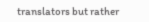translators but rather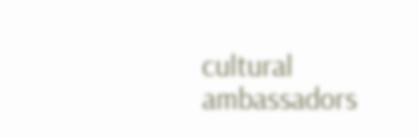cultural ambassadors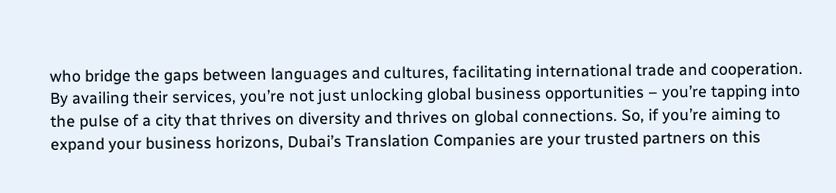who bridge the gaps between languages and cultures, facilitating international trade and cooperation. By availing their services, you’re not just unlocking global business opportunities – you’re tapping into the pulse of a city that thrives on diversity and thrives on global connections. So, if you’re aiming to expand your business horizons, Dubai’s Translation Companies are your trusted partners on this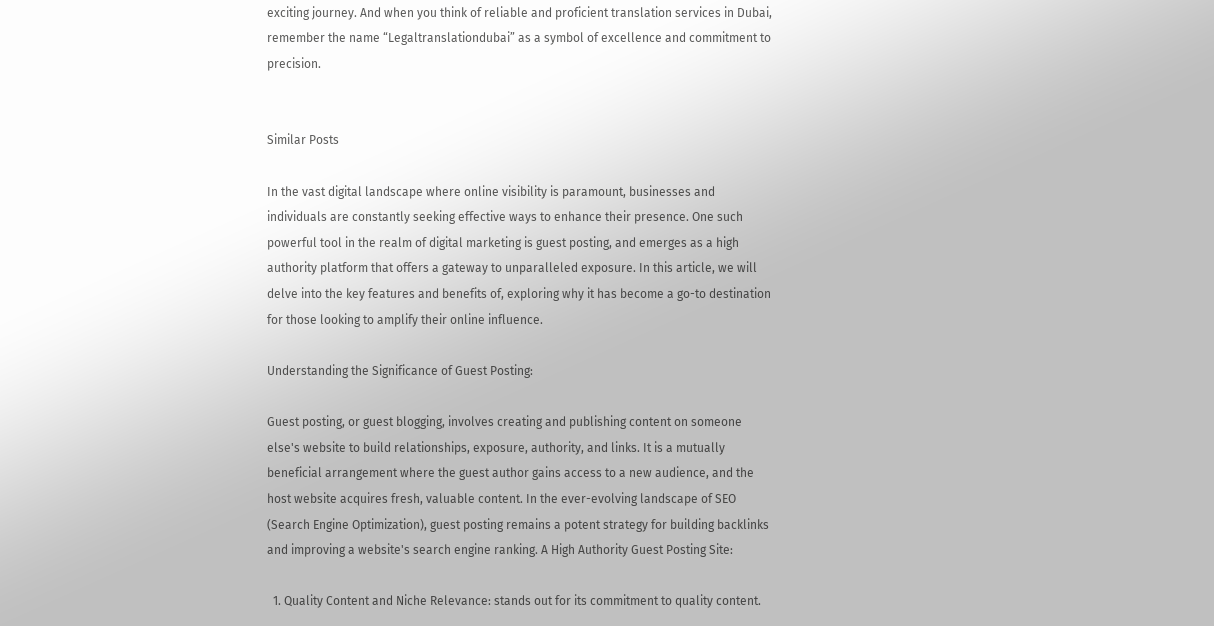exciting journey. And when you think of reliable and proficient translation services in Dubai, remember the name “Legaltranslationdubai” as a symbol of excellence and commitment to precision.


Similar Posts

In the vast digital landscape where online visibility is paramount, businesses and individuals are constantly seeking effective ways to enhance their presence. One such powerful tool in the realm of digital marketing is guest posting, and emerges as a high authority platform that offers a gateway to unparalleled exposure. In this article, we will delve into the key features and benefits of, exploring why it has become a go-to destination for those looking to amplify their online influence.

Understanding the Significance of Guest Posting:

Guest posting, or guest blogging, involves creating and publishing content on someone else's website to build relationships, exposure, authority, and links. It is a mutually beneficial arrangement where the guest author gains access to a new audience, and the host website acquires fresh, valuable content. In the ever-evolving landscape of SEO (Search Engine Optimization), guest posting remains a potent strategy for building backlinks and improving a website's search engine ranking. A High Authority Guest Posting Site:

  1. Quality Content and Niche Relevance: stands out for its commitment to quality content.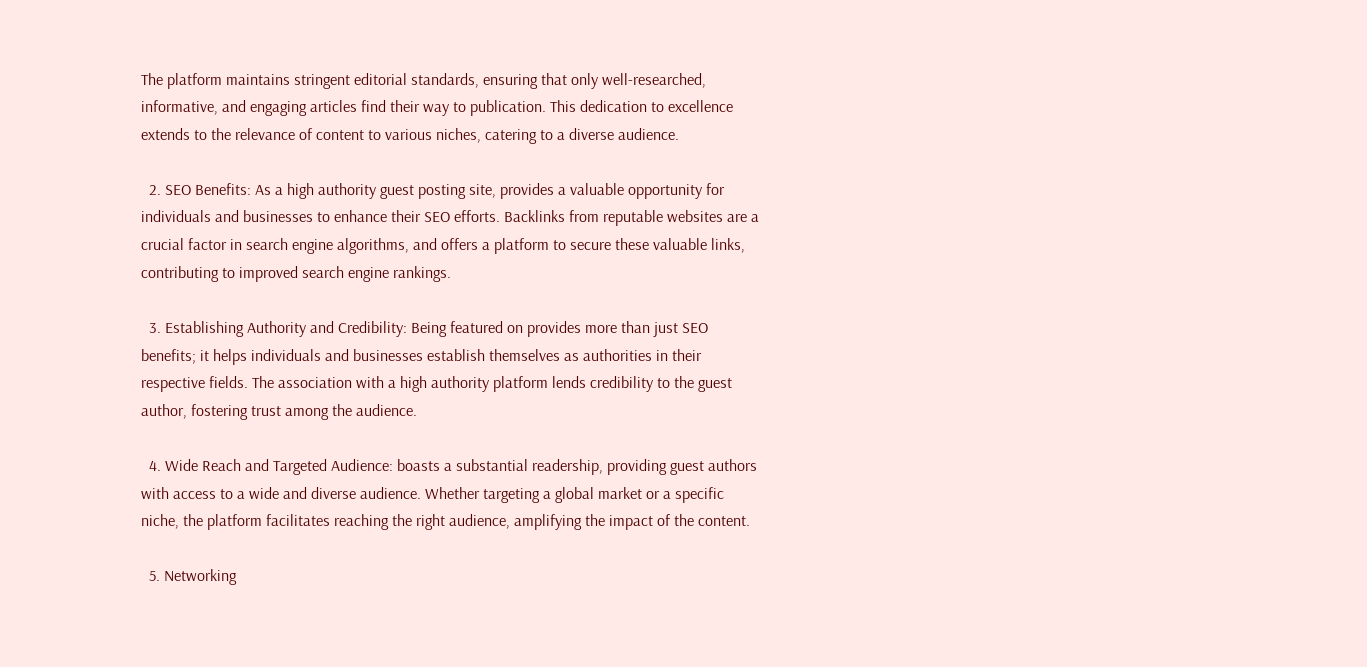The platform maintains stringent editorial standards, ensuring that only well-researched, informative, and engaging articles find their way to publication. This dedication to excellence extends to the relevance of content to various niches, catering to a diverse audience.

  2. SEO Benefits: As a high authority guest posting site, provides a valuable opportunity for individuals and businesses to enhance their SEO efforts. Backlinks from reputable websites are a crucial factor in search engine algorithms, and offers a platform to secure these valuable links, contributing to improved search engine rankings.

  3. Establishing Authority and Credibility: Being featured on provides more than just SEO benefits; it helps individuals and businesses establish themselves as authorities in their respective fields. The association with a high authority platform lends credibility to the guest author, fostering trust among the audience.

  4. Wide Reach and Targeted Audience: boasts a substantial readership, providing guest authors with access to a wide and diverse audience. Whether targeting a global market or a specific niche, the platform facilitates reaching the right audience, amplifying the impact of the content.

  5. Networking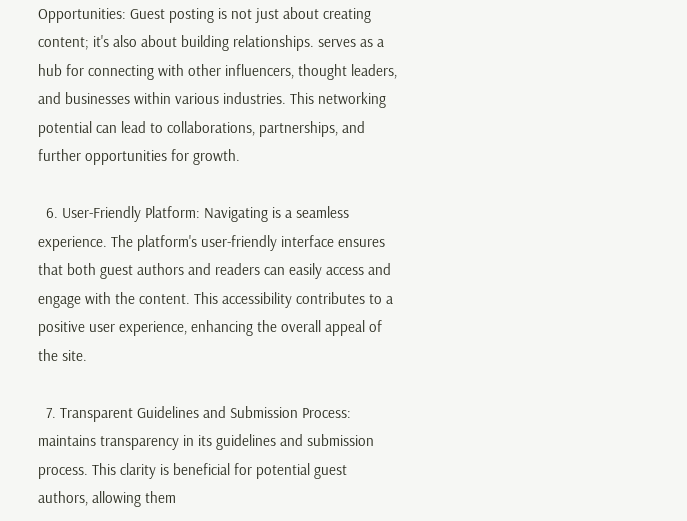Opportunities: Guest posting is not just about creating content; it's also about building relationships. serves as a hub for connecting with other influencers, thought leaders, and businesses within various industries. This networking potential can lead to collaborations, partnerships, and further opportunities for growth.

  6. User-Friendly Platform: Navigating is a seamless experience. The platform's user-friendly interface ensures that both guest authors and readers can easily access and engage with the content. This accessibility contributes to a positive user experience, enhancing the overall appeal of the site.

  7. Transparent Guidelines and Submission Process: maintains transparency in its guidelines and submission process. This clarity is beneficial for potential guest authors, allowing them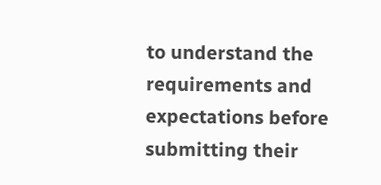to understand the requirements and expectations before submitting their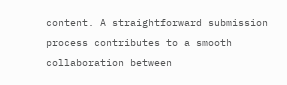content. A straightforward submission process contributes to a smooth collaboration between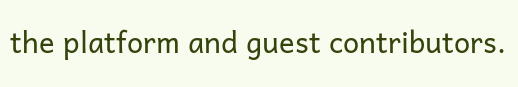the platform and guest contributors.